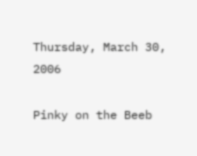Thursday, March 30, 2006

Pinky on the Beeb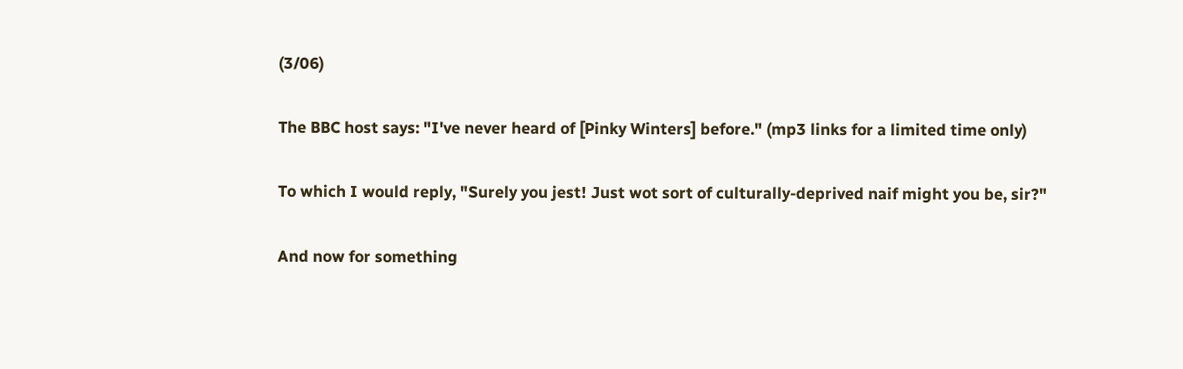(3/06)

The BBC host says: "I've never heard of [Pinky Winters] before." (mp3 links for a limited time only)

To which I would reply, "Surely you jest! Just wot sort of culturally-deprived naif might you be, sir?"

And now for something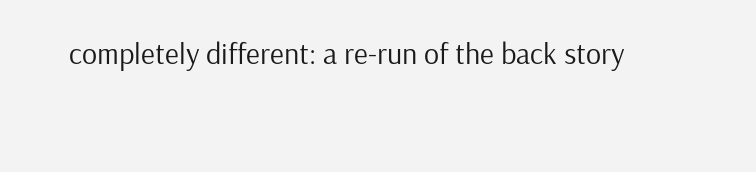completely different: a re-run of the back story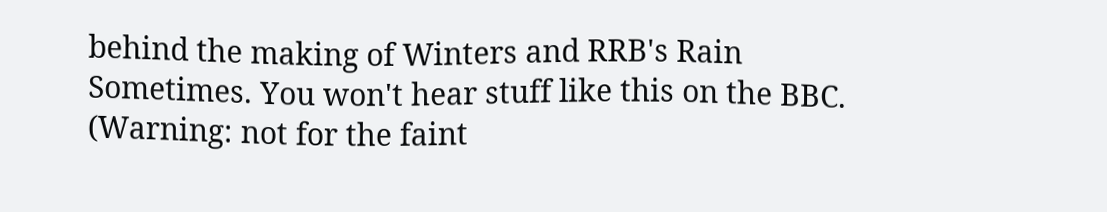behind the making of Winters and RRB's Rain Sometimes. You won't hear stuff like this on the BBC. (Warning: not for the faint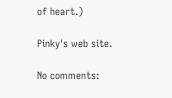of heart.)

Pinky's web site.

No comments: